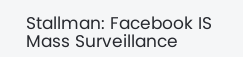Stallman: Facebook IS Mass Surveillance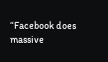“Facebook does massive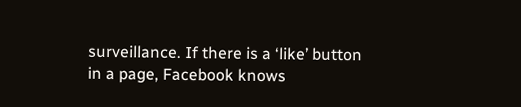surveillance. If there is a ‘like’ button
in a page, Facebook knows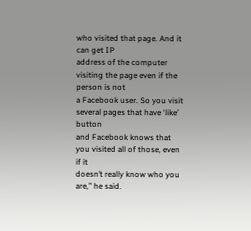who visited that page. And it can get IP
address of the computer visiting the page even if the person is not
a Facebook user. So you visit several pages that have ‘like’ button
and Facebook knows that you visited all of those, even if it
doesn’t really know who you are,” he said.